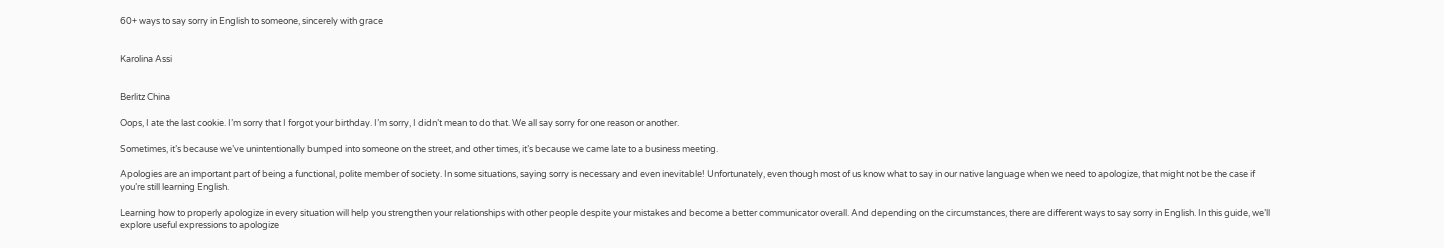60+ ways to say sorry in English to someone, sincerely with grace


Karolina Assi


Berlitz China

Oops, I ate the last cookie. I’m sorry that I forgot your birthday. I’m sorry, I didn’t mean to do that. We all say sorry for one reason or another.

Sometimes, it’s because we’ve unintentionally bumped into someone on the street, and other times, it’s because we came late to a business meeting.

Apologies are an important part of being a functional, polite member of society. In some situations, saying sorry is necessary and even inevitable! Unfortunately, even though most of us know what to say in our native language when we need to apologize, that might not be the case if you’re still learning English.

Learning how to properly apologize in every situation will help you strengthen your relationships with other people despite your mistakes and become a better communicator overall. And depending on the circumstances, there are different ways to say sorry in English. In this guide, we’ll explore useful expressions to apologize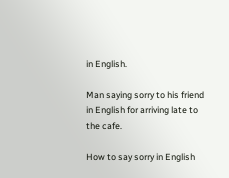in English.

Man saying sorry to his friend in English for arriving late to the cafe.

How to say sorry in English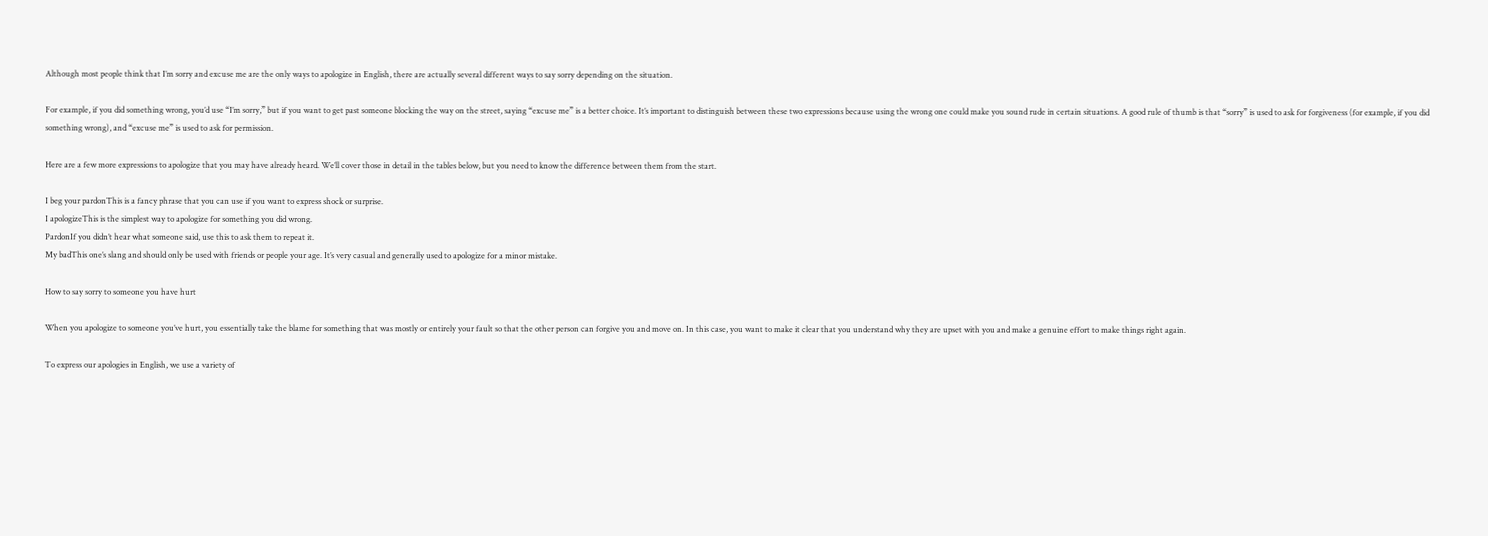Although most people think that I’m sorry and excuse me are the only ways to apologize in English, there are actually several different ways to say sorry depending on the situation.

For example, if you did something wrong, you’d use “I’m sorry,” but if you want to get past someone blocking the way on the street, saying “excuse me” is a better choice. It’s important to distinguish between these two expressions because using the wrong one could make you sound rude in certain situations. A good rule of thumb is that “sorry” is used to ask for forgiveness (for example, if you did something wrong), and “excuse me” is used to ask for permission.

Here are a few more expressions to apologize that you may have already heard. We’ll cover those in detail in the tables below, but you need to know the difference between them from the start.

I beg your pardonThis is a fancy phrase that you can use if you want to express shock or surprise.
I apologizeThis is the simplest way to apologize for something you did wrong.
PardonIf you didn’t hear what someone said, use this to ask them to repeat it.
My badThis one’s slang and should only be used with friends or people your age. It’s very casual and generally used to apologize for a minor mistake.

How to say sorry to someone you have hurt

When you apologize to someone you’ve hurt, you essentially take the blame for something that was mostly or entirely your fault so that the other person can forgive you and move on. In this case, you want to make it clear that you understand why they are upset with you and make a genuine effort to make things right again.

To express our apologies in English, we use a variety of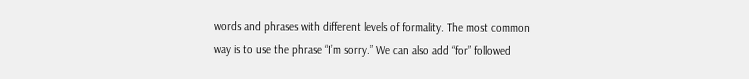words and phrases with different levels of formality. The most common way is to use the phrase “I’m sorry.” We can also add “for” followed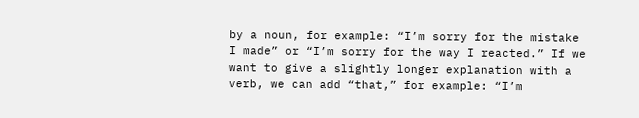by a noun, for example: “I’m sorry for the mistake I made” or “I’m sorry for the way I reacted.” If we want to give a slightly longer explanation with a verb, we can add “that,” for example: “I’m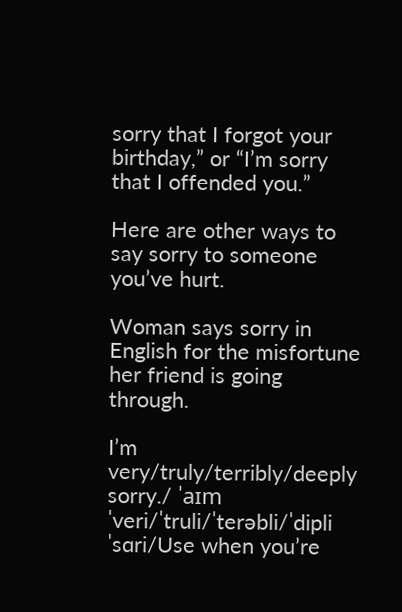sorry that I forgot your birthday,” or “I’m sorry that I offended you.”

Here are other ways to say sorry to someone you’ve hurt.

Woman says sorry in English for the misfortune her friend is going through.

I’m very/truly/terribly/deeply sorry./ ˈaɪm ˈveri/ˈtruli/ˈterəbli/ˈdipli ˈsɑri/Use when you’re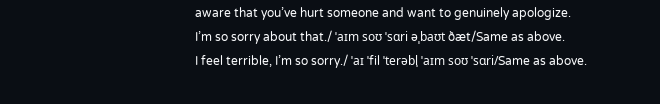aware that you’ve hurt someone and want to genuinely apologize.
I’m so sorry about that./ ˈaɪm soʊ ˈsɑri əˌbaʊt ðæt/Same as above.
I feel terrible, I’m so sorry./ ˈaɪ ˈfil ˈterəbl̩ ˈaɪm soʊ ˈsɑri/Same as above.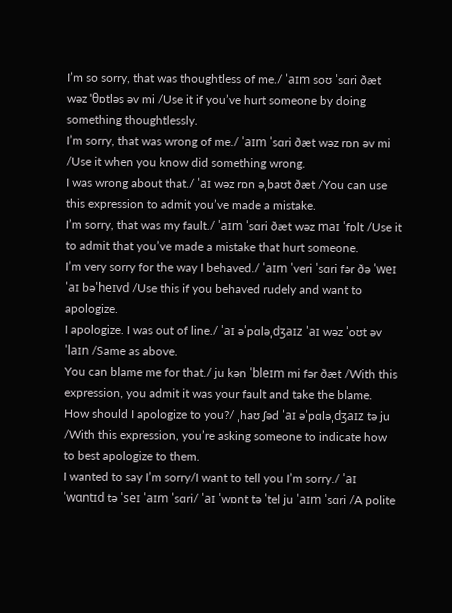I’m so sorry, that was thoughtless of me./ ˈaɪm soʊ ˈsɑri ðæt wəz ˈθɒtləs əv mi /Use it if you’ve hurt someone by doing something thoughtlessly.
I’m sorry, that was wrong of me./ ˈaɪm ˈsɑri ðæt wəz rɒn əv mi /Use it when you know did something wrong.
I was wrong about that./ ˈaɪ wəz rɒn əˌbaʊt ðæt /You can use this expression to admit you’ve made a mistake.
I’m sorry, that was my fault./ ˈaɪm ˈsɑri ðæt wəz maɪ ˈfɒlt /Use it to admit that you’ve made a mistake that hurt someone.
I’m very sorry for the way I behaved./ ˈaɪm ˈveri ˈsɑri fər ðə ˈweɪ ˈaɪ bəˈheɪvd /Use this if you behaved rudely and want to apologize.
I apologize. I was out of line./ ˈaɪ əˈpɑləˌdʒaɪz ˈaɪ wəz ˈoʊt əv ˈlaɪn /Same as above.
You can blame me for that./ ju kən ˈbleɪm mi fər ðæt /With this expression, you admit it was your fault and take the blame.
How should I apologize to you?/ ˌhaʊ ʃəd ˈaɪ əˈpɑləˌdʒaɪz tə ju /With this expression, you’re asking someone to indicate how to best apologize to them.
I wanted to say I’m sorry/I want to tell you I’m sorry./ ˈaɪ ˈwɑntɪd tə ˈseɪ ˈaɪm ˈsɑri/ ˈaɪ ˈwɒnt tə ˈtel ju ˈaɪm ˈsɑri /A polite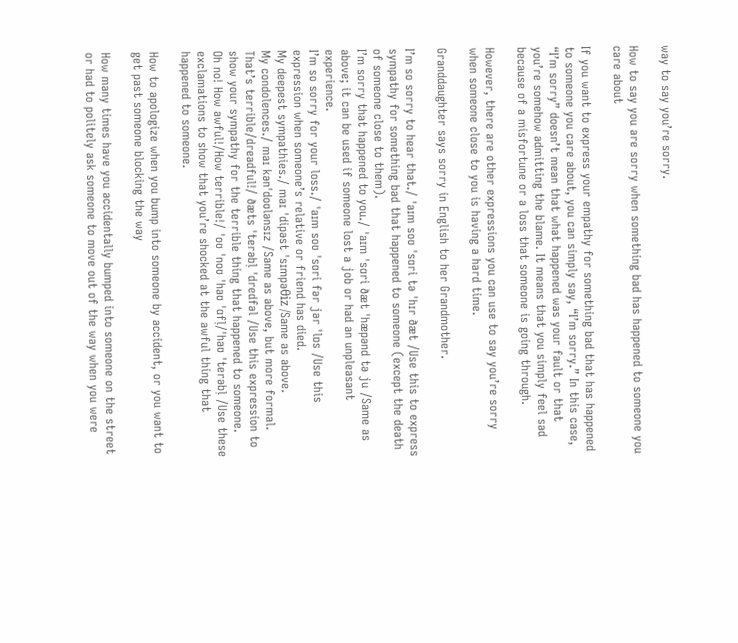way to say you’re sorry.

How to say you are sorry when something bad has happened to someone you care about

If you want to express your empathy for something bad that has happened to someone you care about, you can simply say, “I’m sorry.” In this case, “I’m sorry” doesn’t mean that what happened was your fault or that you’re somehow admitting the blame. It means that you simply feel sad because of a misfortune or a loss that someone is going through.

However, there are other expressions you can use to say you’re sorry when someone close to you is having a hard time.

Granddaughter says sorry in English to her Grandmother.

I’m so sorry to hear that./ ˈaɪm soʊ ˈsɑri tə ˈhɪr ðæt /Use this to express sympathy for something bad that happened to someone (except the death of someone close to them).
I’m sorry that happened to you./ ˈaɪm ˈsɑri ðæt ˈhæpənd tə ju /Same as above; it can be used if someone lost a job or had an unpleasant experience.
I’m so sorry for your loss./ ˈaɪm soʊ ˈsɑri fər jər ˈlɒs /Use this expression when someone’s relative or friend has died.
My deepest sympathies./ maɪ ˈdipəst ˈsɪmpəθiz /Same as above.
My condolences./ maɪ kənˈdoʊlənsɪz /Same as above, but more formal.
That’s terrible/dreadful!/ ðæts ˈterəbl̩ ˈdredfəl /Use this expression to show your sympathy for the terrible thing that happened to someone.
Oh no! How awful!/How terrible!/ ˈoʊ ˈnoʊ ˈhaʊ ˈɑfl̩/ˈhaʊ ˈterəbl̩ /Use these exclamations to show that you’re shocked at the awful thing that happened to someone.

How to apologize when you bump into someone by accident, or you want to get past someone blocking the way

How many times have you accidentally bumped into someone on the street or had to politely ask someone to move out of the way when you were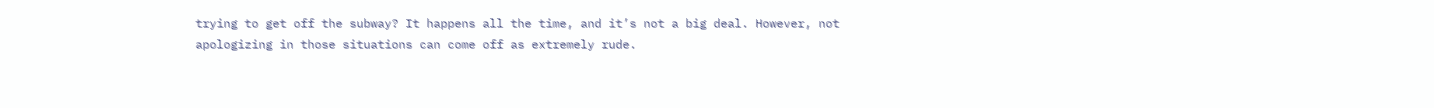trying to get off the subway? It happens all the time, and it’s not a big deal. However, not apologizing in those situations can come off as extremely rude.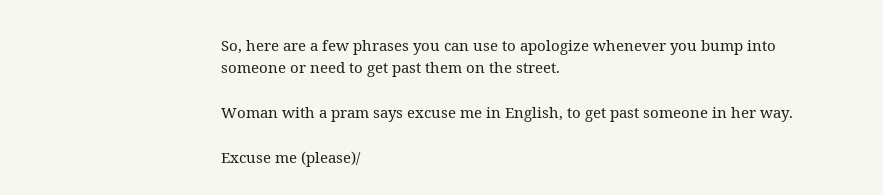So, here are a few phrases you can use to apologize whenever you bump into someone or need to get past them on the street.

Woman with a pram says excuse me in English, to get past someone in her way.

Excuse me (please)/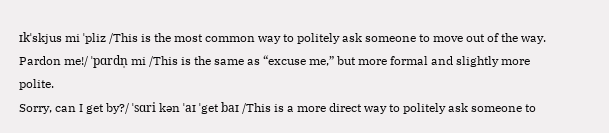ɪkˈskjus mi ˈpliz /This is the most common way to politely ask someone to move out of the way.
Pardon me!/ ˈpɑrdn̩ mi /This is the same as “excuse me,” but more formal and slightly more polite.
Sorry, can I get by?/ ˈsɑri kən ˈaɪ ˈget baɪ /This is a more direct way to politely ask someone to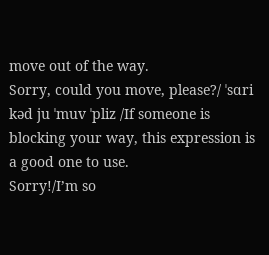move out of the way.
Sorry, could you move, please?/ ˈsɑri kəd ju ˈmuv ˈpliz /If someone is blocking your way, this expression is a good one to use.
Sorry!/I’m so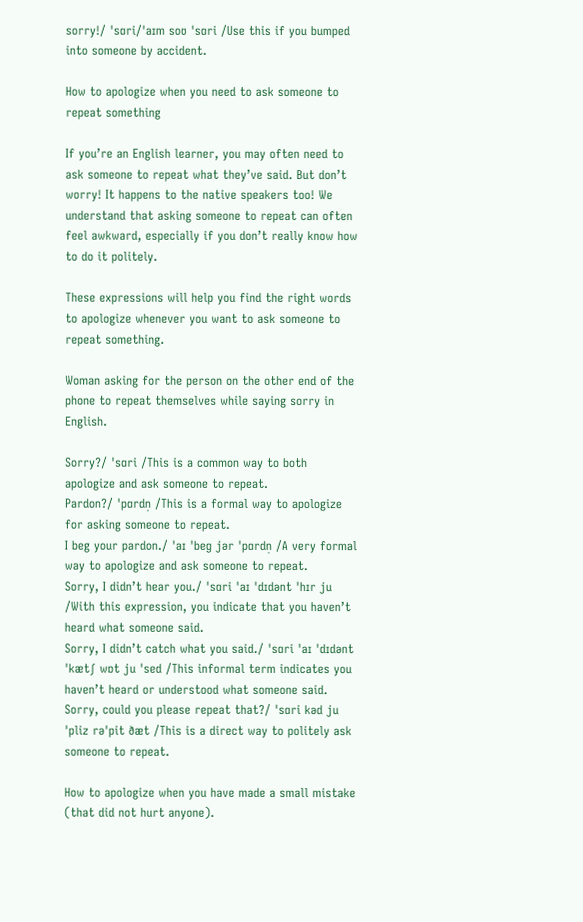sorry!/ ˈsɑri/ˈaɪm soʊ ˈsɑri /Use this if you bumped into someone by accident.

How to apologize when you need to ask someone to repeat something

If you’re an English learner, you may often need to ask someone to repeat what they’ve said. But don’t worry! It happens to the native speakers too! We understand that asking someone to repeat can often feel awkward, especially if you don’t really know how to do it politely.

These expressions will help you find the right words to apologize whenever you want to ask someone to repeat something.

Woman asking for the person on the other end of the phone to repeat themselves while saying sorry in English.

Sorry?/ ˈsɑri /This is a common way to both apologize and ask someone to repeat.
Pardon?/ ˈpɑrdn̩ /This is a formal way to apologize for asking someone to repeat.
I beg your pardon./ ˈaɪ ˈbeɡ jər ˈpɑrdn̩ /A very formal way to apologize and ask someone to repeat.
Sorry, I didn’t hear you./ ˈsɑri ˈaɪ ˈdɪdənt ˈhɪr ju /With this expression, you indicate that you haven’t heard what someone said.
Sorry, I didn’t catch what you said./ ˈsɑri ˈaɪ ˈdɪdənt ˈkætʃ wɒt ju ˈsed /This informal term indicates you haven’t heard or understood what someone said.
Sorry, could you please repeat that?/ ˈsɑri kəd ju ˈpliz rəˈpit ðæt /This is a direct way to politely ask someone to repeat.

How to apologize when you have made a small mistake (that did not hurt anyone).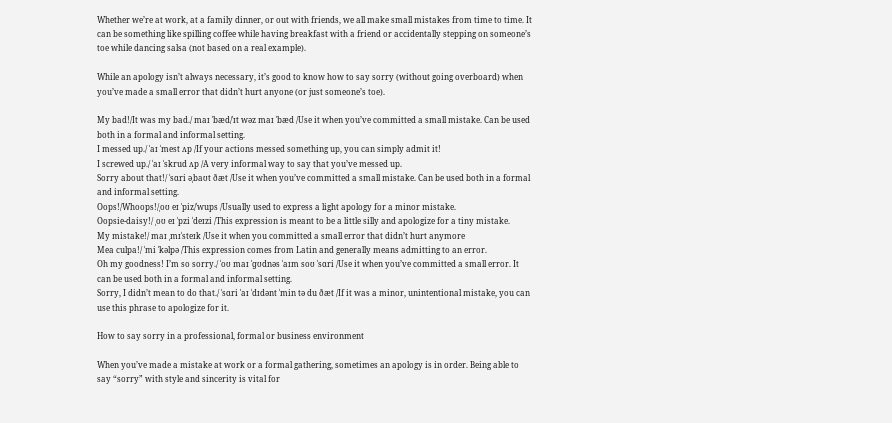Whether we’re at work, at a family dinner, or out with friends, we all make small mistakes from time to time. It can be something like spilling coffee while having breakfast with a friend or accidentally stepping on someone’s toe while dancing salsa (not based on a real example).

While an apology isn’t always necessary, it’s good to know how to say sorry (without going overboard) when you’ve made a small error that didn’t hurt anyone (or just someone’s toe).

My bad!/It was my bad./ maɪ ˈbæd/ˈɪt wəz maɪ ˈbæd /Use it when you’ve committed a small mistake. Can be used both in a formal and informal setting.
I messed up./ ˈaɪ ˈmest ʌp /If your actions messed something up, you can simply admit it!
I screwed up./ ˈaɪ ˈskrud ʌp /A very informal way to say that you’ve messed up.
Sorry about that!/ ˈsɑri əˌbaʊt ðæt /Use it when you’ve committed a small mistake. Can be used both in a formal and informal setting.
Oops!/Whoops!/ˌoʊ eɪ ˈpiz/ˈwups /Usually used to express a light apology for a minor mistake.
Oopsie-daisy!/ ˌoʊ eɪ ˈpzi ˈdeɪzi /This expression is meant to be a little silly and apologize for a tiny mistake.
My mistake!/ maɪ ˌmɪˈsteɪk /Use it when you committed a small error that didn’t hurt anymore
Mea culpa!/ ˈmi ˈkəlpə /This expression comes from Latin and generally means admitting to an error.
Oh my goodness! I’m so sorry./ ˈoʊ maɪ ˈɡʊdnəs ˈaɪm soʊ ˈsɑri /Use it when you’ve committed a small error. It can be used both in a formal and informal setting.
Sorry, I didn’t mean to do that./ ˈsɑri ˈaɪ ˈdɪdənt ˈmin tə du ðæt /If it was a minor, unintentional mistake, you can use this phrase to apologize for it.

How to say sorry in a professional, formal or business environment

When you’ve made a mistake at work or a formal gathering, sometimes an apology is in order. Being able to say “sorry” with style and sincerity is vital for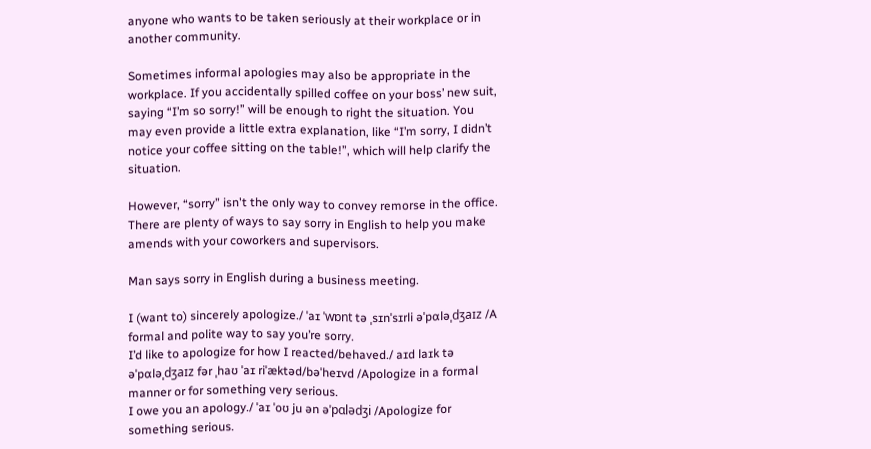anyone who wants to be taken seriously at their workplace or in another community.

Sometimes informal apologies may also be appropriate in the workplace. If you accidentally spilled coffee on your boss’ new suit, saying “I’m so sorry!” will be enough to right the situation. You may even provide a little extra explanation, like “I’m sorry, I didn’t notice your coffee sitting on the table!”, which will help clarify the situation.

However, “sorry” isn't the only way to convey remorse in the office. There are plenty of ways to say sorry in English to help you make amends with your coworkers and supervisors.

Man says sorry in English during a business meeting.

I (want to) sincerely apologize./ ˈaɪ ˈwɒnt tə ˌsɪnˈsɪrli əˈpɑləˌdʒaɪz /A formal and polite way to say you’re sorry.
I’d like to apologize for how I reacted/behaved./ aɪd laɪk tə əˈpɑləˌdʒaɪz fər ˌhaʊ ˈaɪ riˈæktəd/bəˈheɪvd /Apologize in a formal manner or for something very serious.
I owe you an apology./ ˈaɪ ˈoʊ ju ən əˈpɑlədʒi /Apologize for something serious.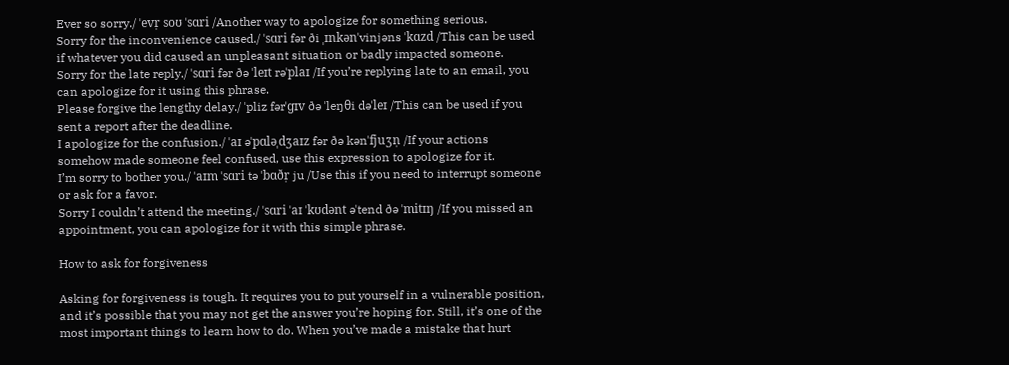Ever so sorry./ ˈevr̩ soʊ ˈsɑri /Another way to apologize for something serious.
Sorry for the inconvenience caused./ ˈsɑri fər ði ˌɪnkənˈvinjəns ˈkɑzd /This can be used if whatever you did caused an unpleasant situation or badly impacted someone.
Sorry for the late reply./ ˈsɑri fər ðə ˈleɪt rəˈplaɪ /If you’re replying late to an email, you can apologize for it using this phrase.
Please forgive the lengthy delay./ ˈpliz fərˈɡɪv ðə ˈleŋθi dəˈleɪ /This can be used if you sent a report after the deadline.
I apologize for the confusion./ ˈaɪ əˈpɑləˌdʒaɪz fər ðə kənˈfjuʒn̩ /If your actions somehow made someone feel confused, use this expression to apologize for it.
I’m sorry to bother you./ ˈaɪm ˈsɑri tə ˈbɑðr̩ ju /Use this if you need to interrupt someone or ask for a favor.
Sorry I couldn’t attend the meeting./ ˈsɑri ˈaɪ ˈkʊdənt əˈtend ðə ˈmitɪŋ /If you missed an appointment, you can apologize for it with this simple phrase.

How to ask for forgiveness

Asking for forgiveness is tough. It requires you to put yourself in a vulnerable position, and it’s possible that you may not get the answer you’re hoping for. Still, it’s one of the most important things to learn how to do. When you’ve made a mistake that hurt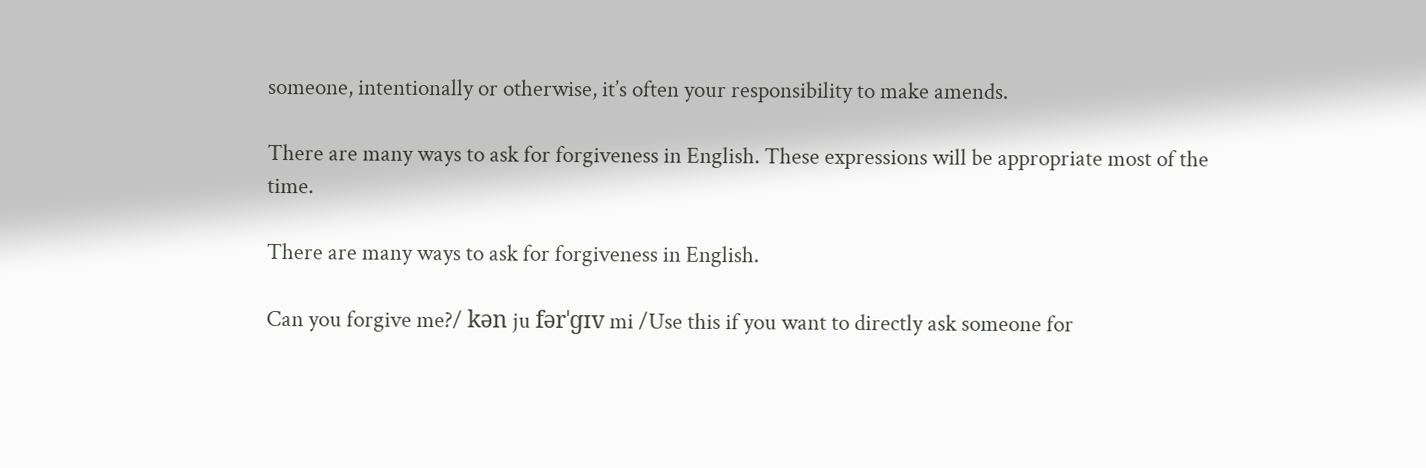someone, intentionally or otherwise, it’s often your responsibility to make amends.

There are many ways to ask for forgiveness in English. These expressions will be appropriate most of the time.

There are many ways to ask for forgiveness in English.

Can you forgive me?/ kən ju fərˈɡɪv mi /Use this if you want to directly ask someone for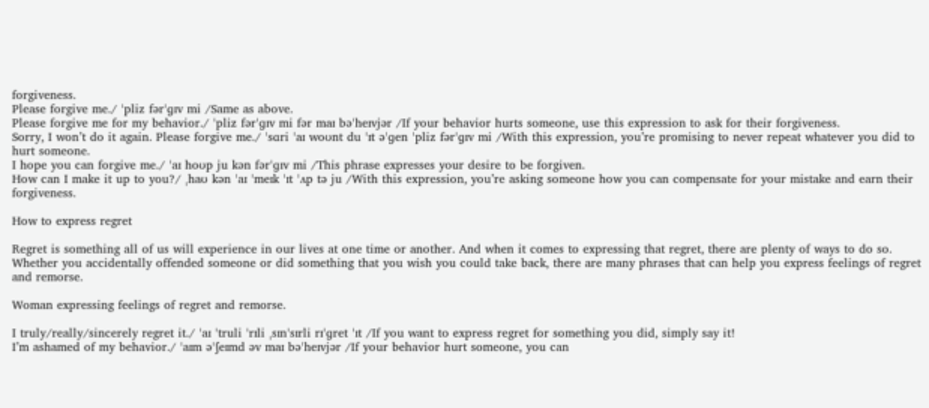forgiveness.
Please forgive me./ ˈpliz fərˈɡɪv mi /Same as above.
Please forgive me for my behavior./ ˈpliz fərˈɡɪv mi fər maɪ bəˈheɪvjər /If your behavior hurts someone, use this expression to ask for their forgiveness.
Sorry, I won’t do it again. Please forgive me./ ˈsɑri ˈaɪ woʊnt du ˈɪt əˈɡen ˈpliz fərˈɡɪv mi /With this expression, you’re promising to never repeat whatever you did to hurt someone.
I hope you can forgive me./ ˈaɪ hoʊp ju kən fərˈɡɪv mi /This phrase expresses your desire to be forgiven.
How can I make it up to you?/ ˌhaʊ kən ˈaɪ ˈmeɪk ˈɪt ˈʌp tə ju /With this expression, you’re asking someone how you can compensate for your mistake and earn their forgiveness.

How to express regret

Regret is something all of us will experience in our lives at one time or another. And when it comes to expressing that regret, there are plenty of ways to do so. Whether you accidentally offended someone or did something that you wish you could take back, there are many phrases that can help you express feelings of regret and remorse.

Woman expressing feelings of regret and remorse.

I truly/really/sincerely regret it./ ˈaɪ ˈtruli ˈrɪli ˌsɪnˈsɪrli rɪˈɡret ˈɪt /If you want to express regret for something you did, simply say it!
I’m ashamed of my behavior./ ˈaɪm əˈʃeɪmd əv maɪ bəˈheɪvjər /If your behavior hurt someone, you can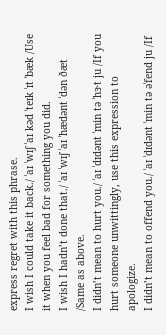express regret with this phrase.
I wish I could take it back./ ˈaɪ ˈwɪʃ ˈaɪ kəd ˈteɪk ˈɪt ˈbæk /Use it when you feel bad for something you did.
I wish I hadn’t done that./ ˈaɪ ˈwɪʃ ˈaɪ ˈhædənt ˈdən ðæt /Same as above.
I didn’t mean to hurt you./ ˈaɪ ˈdɪdənt ˈmin tə ˈhɝt ju /If you hurt someone unwittingly, use this expression to apologize.
I didn’t mean to offend you./ ˈaɪ ˈdɪdənt ˈmin tə əˈfend ju /If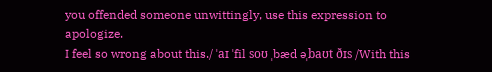you offended someone unwittingly, use this expression to apologize.
I feel so wrong about this./ ˈaɪ ˈfil soʊ ˌbæd əˌbaʊt ðɪs /With this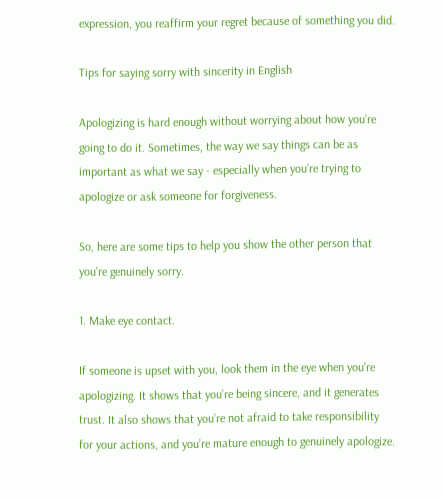expression, you reaffirm your regret because of something you did.

Tips for saying sorry with sincerity in English

Apologizing is hard enough without worrying about how you’re going to do it. Sometimes, the way we say things can be as important as what we say - especially when you’re trying to apologize or ask someone for forgiveness.

So, here are some tips to help you show the other person that you’re genuinely sorry.

1. Make eye contact.

If someone is upset with you, look them in the eye when you’re apologizing. It shows that you’re being sincere, and it generates trust. It also shows that you’re not afraid to take responsibility for your actions, and you’re mature enough to genuinely apologize.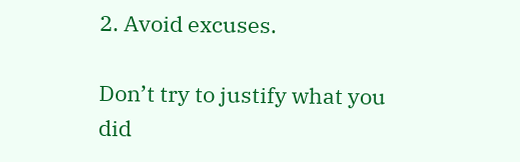2. Avoid excuses.

Don’t try to justify what you did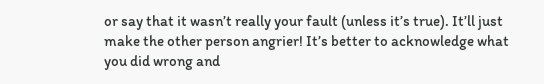or say that it wasn’t really your fault (unless it’s true). It’ll just make the other person angrier! It’s better to acknowledge what you did wrong and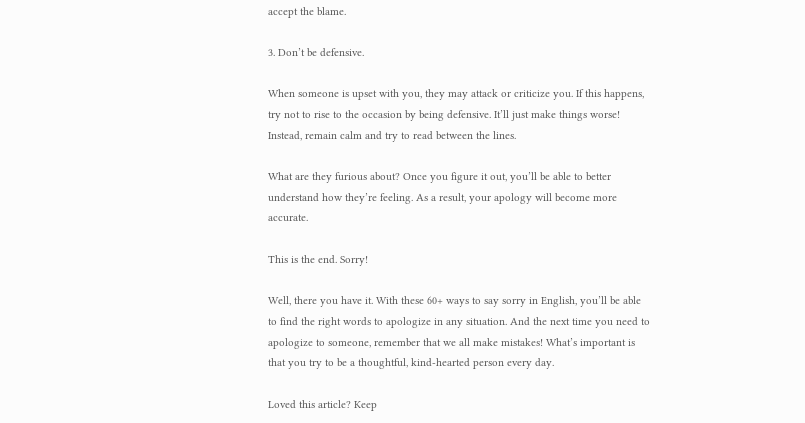accept the blame.

3. Don’t be defensive.

When someone is upset with you, they may attack or criticize you. If this happens, try not to rise to the occasion by being defensive. It’ll just make things worse! Instead, remain calm and try to read between the lines.

What are they furious about? Once you figure it out, you’ll be able to better understand how they’re feeling. As a result, your apology will become more accurate.

This is the end. Sorry!

Well, there you have it. With these 60+ ways to say sorry in English, you’ll be able to find the right words to apologize in any situation. And the next time you need to apologize to someone, remember that we all make mistakes! What’s important is that you try to be a thoughtful, kind-hearted person every day.

Loved this article? Keep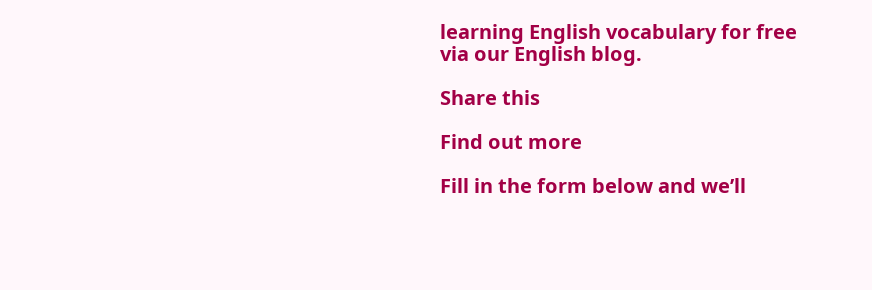learning English vocabulary for free via our English blog.

Share this

Find out more

Fill in the form below and we’ll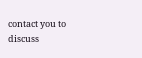contact you to discuss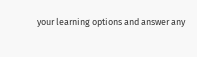your learning options and answer any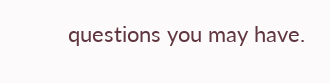questions you may have.